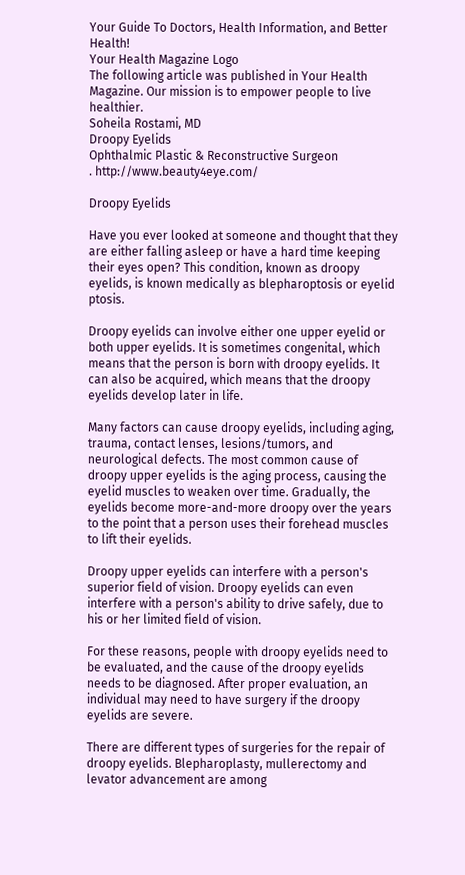Your Guide To Doctors, Health Information, and Better Health!
Your Health Magazine Logo
The following article was published in Your Health Magazine. Our mission is to empower people to live healthier.
Soheila Rostami, MD
Droopy Eyelids
Ophthalmic Plastic & Reconstructive Surgeon
. http://www.beauty4eye.com/

Droopy Eyelids

Have you ever looked at someone and thought that they are either falling asleep or have a hard time keeping their eyes open? This condition, known as droopy eyelids, is known medically as blepharoptosis or eyelid ptosis.

Droopy eyelids can involve either one upper eyelid or both upper eyelids. It is sometimes congenital, which means that the person is born with droopy eyelids. It can also be acquired, which means that the droopy eyelids develop later in life.

Many factors can cause droopy eyelids, including aging, trauma, contact lenses, lesions/tumors, and neurological defects. The most common cause of droopy upper eyelids is the aging process, causing the eyelid muscles to weaken over time. Gradually, the eyelids become more-and-more droopy over the years to the point that a person uses their forehead muscles to lift their eyelids.

Droopy upper eyelids can interfere with a person's superior field of vision. Droopy eyelids can even interfere with a person's ability to drive safely, due to his or her limited field of vision.

For these reasons, people with droopy eyelids need to be evaluated, and the cause of the droopy eyelids needs to be diagnosed. After proper evaluation, an individual may need to have surgery if the droopy eyelids are severe.

There are different types of surgeries for the repair of droopy eyelids. Blepharoplasty, mullerectomy and levator advancement are among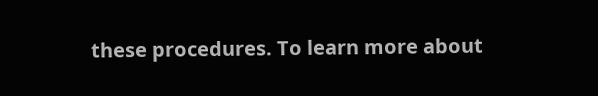these procedures. To learn more about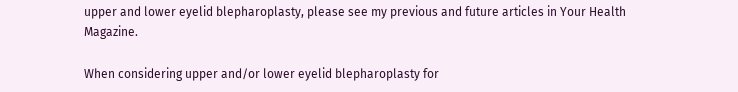upper and lower eyelid blepharoplasty, please see my previous and future articles in Your Health Magazine.

When considering upper and/or lower eyelid blepharoplasty for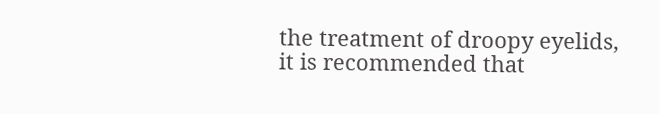the treatment of droopy eyelids, it is recommended that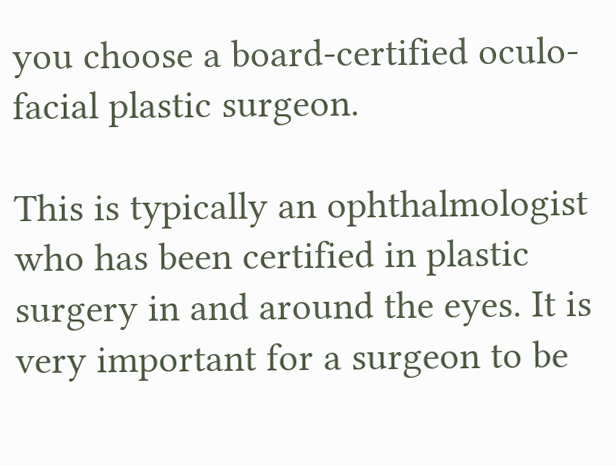you choose a board-certified oculo-facial plastic surgeon.

This is typically an ophthalmologist who has been certified in plastic surgery in and around the eyes. It is very important for a surgeon to be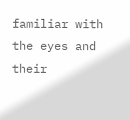familiar with the eyes and their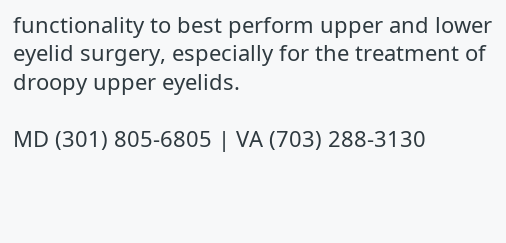functionality to best perform upper and lower eyelid surgery, especially for the treatment of droopy upper eyelids.

MD (301) 805-6805 | VA (703) 288-3130